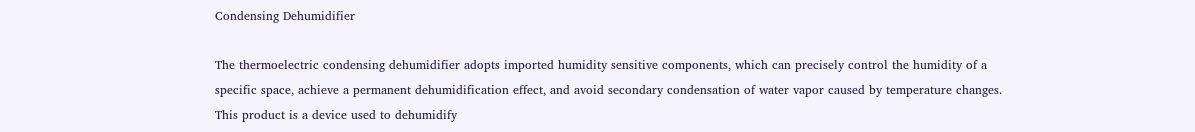Condensing Dehumidifier

The thermoelectric condensing dehumidifier adopts imported humidity sensitive components, which can precisely control the humidity of a specific space, achieve a permanent dehumidification effect, and avoid secondary condensation of water vapor caused by temperature changes. This product is a device used to dehumidify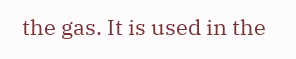the gas. It is used in the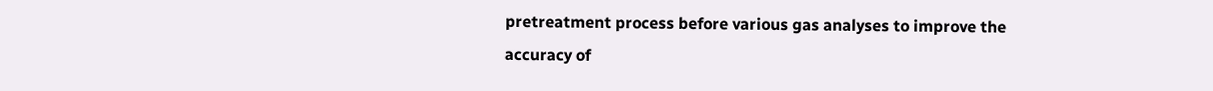pretreatment process before various gas analyses to improve the accuracy of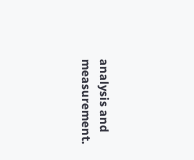analysis and measurement.